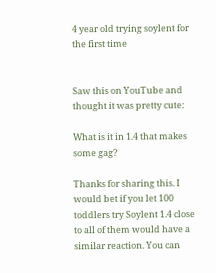4 year old trying soylent for the first time


Saw this on YouTube and thought it was pretty cute:

What is it in 1.4 that makes some gag?

Thanks for sharing this. I would bet if you let 100 toddlers try Soylent 1.4 close to all of them would have a similar reaction. You can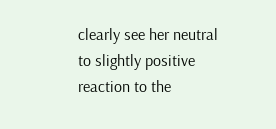clearly see her neutral to slightly positive reaction to the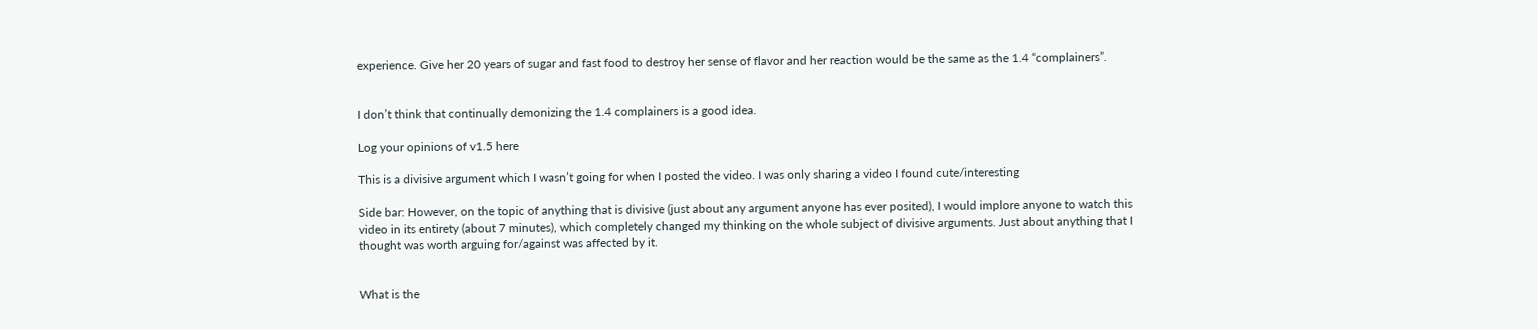experience. Give her 20 years of sugar and fast food to destroy her sense of flavor and her reaction would be the same as the 1.4 “complainers”.


I don’t think that continually demonizing the 1.4 complainers is a good idea.

Log your opinions of v1.5 here

This is a divisive argument which I wasn’t going for when I posted the video. I was only sharing a video I found cute/interesting

Side bar: However, on the topic of anything that is divisive (just about any argument anyone has ever posited), I would implore anyone to watch this video in its entirety (about 7 minutes), which completely changed my thinking on the whole subject of divisive arguments. Just about anything that I thought was worth arguing for/against was affected by it.


What is the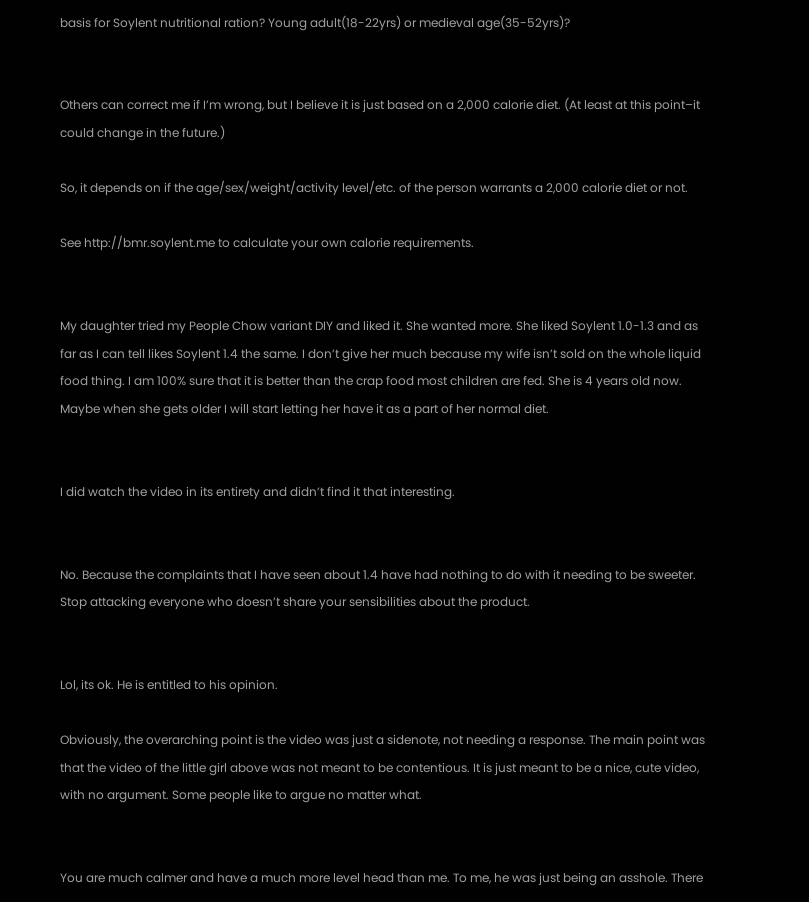basis for Soylent nutritional ration? Young adult(18-22yrs) or medieval age(35-52yrs)?


Others can correct me if I’m wrong, but I believe it is just based on a 2,000 calorie diet. (At least at this point–it could change in the future.)

So, it depends on if the age/sex/weight/activity level/etc. of the person warrants a 2,000 calorie diet or not.

See http://bmr.soylent.me to calculate your own calorie requirements.


My daughter tried my People Chow variant DIY and liked it. She wanted more. She liked Soylent 1.0-1.3 and as far as I can tell likes Soylent 1.4 the same. I don’t give her much because my wife isn’t sold on the whole liquid food thing. I am 100% sure that it is better than the crap food most children are fed. She is 4 years old now. Maybe when she gets older I will start letting her have it as a part of her normal diet.


I did watch the video in its entirety and didn’t find it that interesting.


No. Because the complaints that I have seen about 1.4 have had nothing to do with it needing to be sweeter. Stop attacking everyone who doesn’t share your sensibilities about the product.


Lol, its ok. He is entitled to his opinion.

Obviously, the overarching point is the video was just a sidenote, not needing a response. The main point was that the video of the little girl above was not meant to be contentious. It is just meant to be a nice, cute video, with no argument. Some people like to argue no matter what.


You are much calmer and have a much more level head than me. To me, he was just being an asshole. There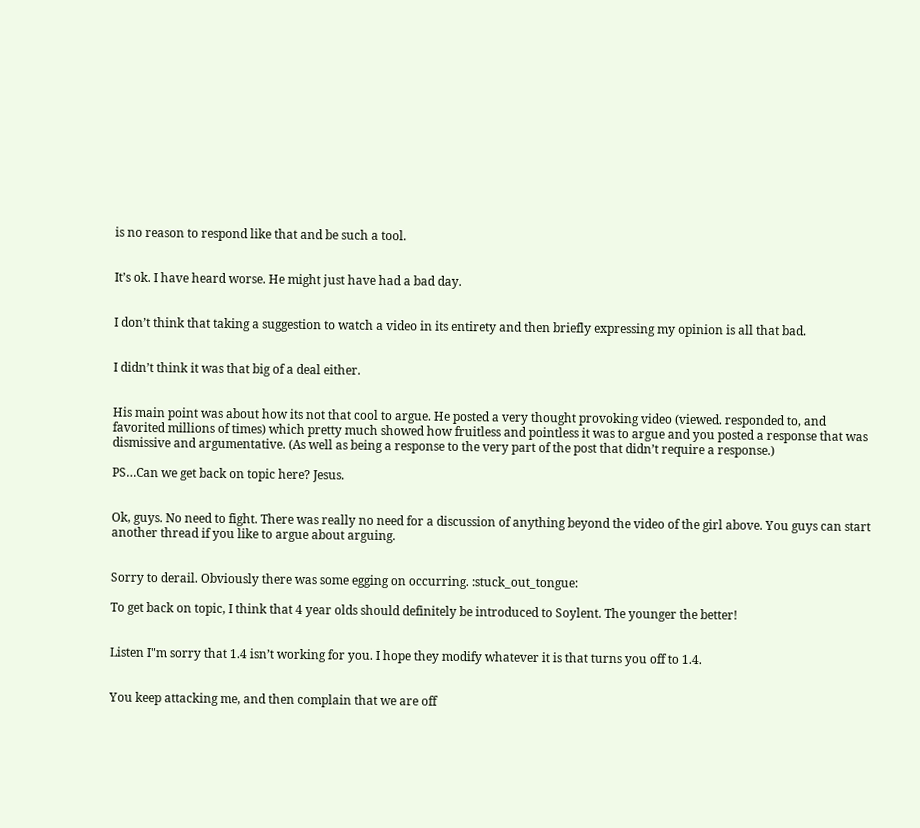is no reason to respond like that and be such a tool.


It’s ok. I have heard worse. He might just have had a bad day.


I don’t think that taking a suggestion to watch a video in its entirety and then briefly expressing my opinion is all that bad.


I didn’t think it was that big of a deal either.


His main point was about how its not that cool to argue. He posted a very thought provoking video (viewed. responded to, and favorited millions of times) which pretty much showed how fruitless and pointless it was to argue and you posted a response that was dismissive and argumentative. (As well as being a response to the very part of the post that didn’t require a response.)

PS…Can we get back on topic here? Jesus.


Ok, guys. No need to fight. There was really no need for a discussion of anything beyond the video of the girl above. You guys can start another thread if you like to argue about arguing.


Sorry to derail. Obviously there was some egging on occurring. :stuck_out_tongue:

To get back on topic, I think that 4 year olds should definitely be introduced to Soylent. The younger the better!


Listen I"m sorry that 1.4 isn’t working for you. I hope they modify whatever it is that turns you off to 1.4.


You keep attacking me, and then complain that we are off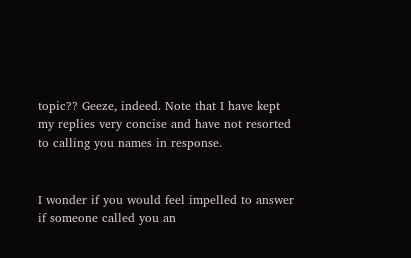topic?? Geeze, indeed. Note that I have kept my replies very concise and have not resorted to calling you names in response.


I wonder if you would feel impelled to answer if someone called you an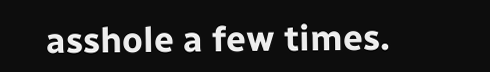asshole a few times.